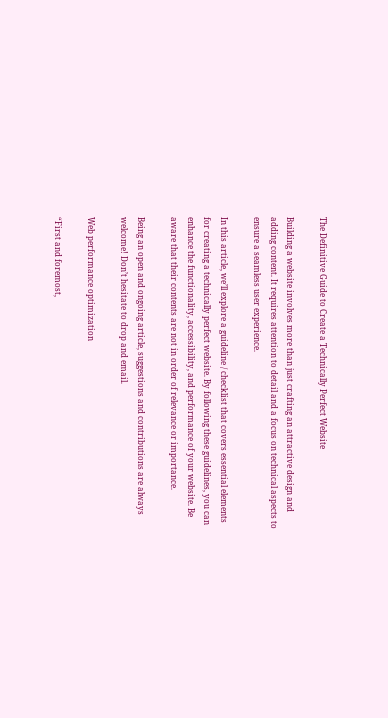The Definitive Guide to Create a Technically Perfect Website

Building a website involves more than just crafting an attractive design and adding content. It requires attention to detail and a focus on technical aspects to ensure a seamless user experience.

In this article, we’ll explore a guideline / checklist that covers essential elements for creating a technically perfect website. By following these guidelines, you can enhance the functionality, accessibility, and performance of your website. Be aware that their contents are not in order of relevance or importance.

Being an open and ongoing article, suggestions and contributions are always welcome! Don’t hesitate to drop and email.

Web performance optimization

“First and foremost,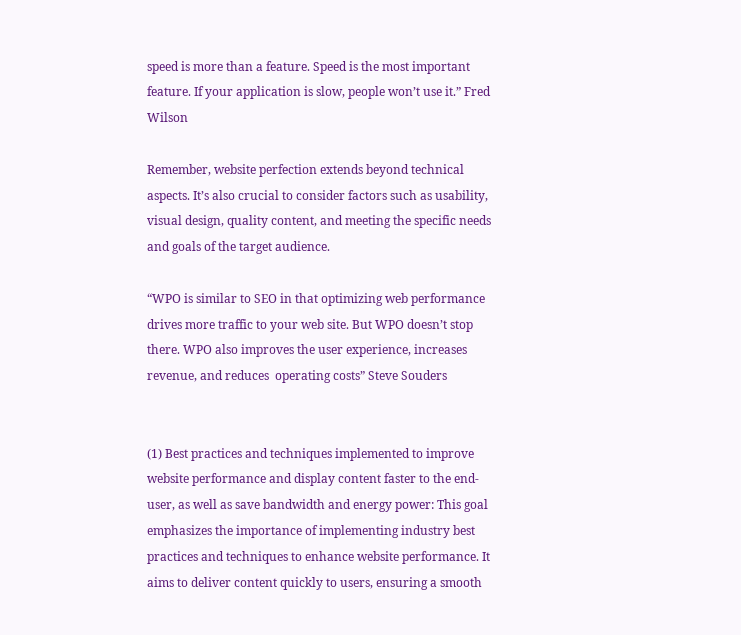speed is more than a feature. Speed is the most important feature. If your application is slow, people won’t use it.” Fred Wilson

Remember, website perfection extends beyond technical aspects. It’s also crucial to consider factors such as usability, visual design, quality content, and meeting the specific needs and goals of the target audience.

“WPO is similar to SEO in that optimizing web performance drives more traffic to your web site. But WPO doesn’t stop there. WPO also improves the user experience, increases revenue, and reduces  operating costs” Steve Souders


(1) Best practices and techniques implemented to improve website performance and display content faster to the end-user, as well as save bandwidth and energy power: This goal emphasizes the importance of implementing industry best practices and techniques to enhance website performance. It aims to deliver content quickly to users, ensuring a smooth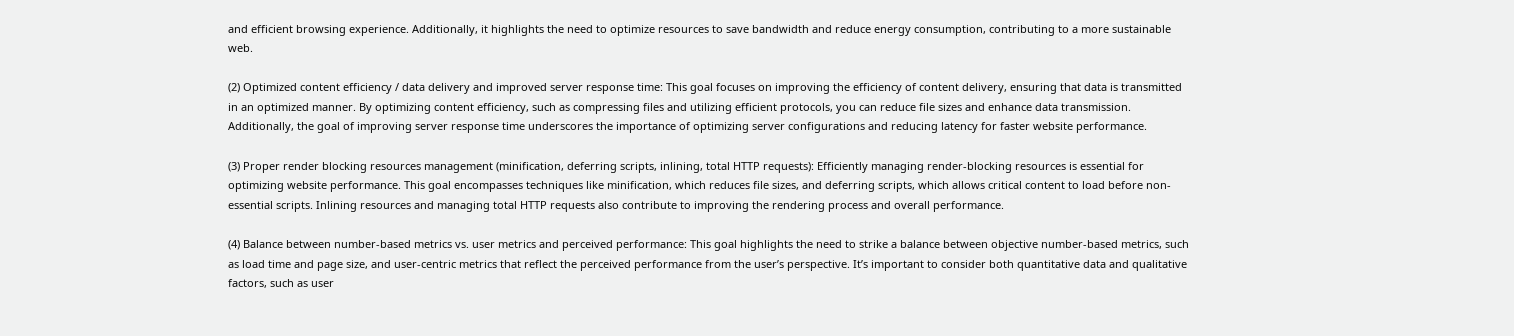and efficient browsing experience. Additionally, it highlights the need to optimize resources to save bandwidth and reduce energy consumption, contributing to a more sustainable web.

(2) Optimized content efficiency / data delivery and improved server response time: This goal focuses on improving the efficiency of content delivery, ensuring that data is transmitted in an optimized manner. By optimizing content efficiency, such as compressing files and utilizing efficient protocols, you can reduce file sizes and enhance data transmission. Additionally, the goal of improving server response time underscores the importance of optimizing server configurations and reducing latency for faster website performance.

(3) Proper render blocking resources management (minification, deferring scripts, inlining, total HTTP requests): Efficiently managing render-blocking resources is essential for optimizing website performance. This goal encompasses techniques like minification, which reduces file sizes, and deferring scripts, which allows critical content to load before non-essential scripts. Inlining resources and managing total HTTP requests also contribute to improving the rendering process and overall performance.

(4) Balance between number-based metrics vs. user metrics and perceived performance: This goal highlights the need to strike a balance between objective number-based metrics, such as load time and page size, and user-centric metrics that reflect the perceived performance from the user’s perspective. It’s important to consider both quantitative data and qualitative factors, such as user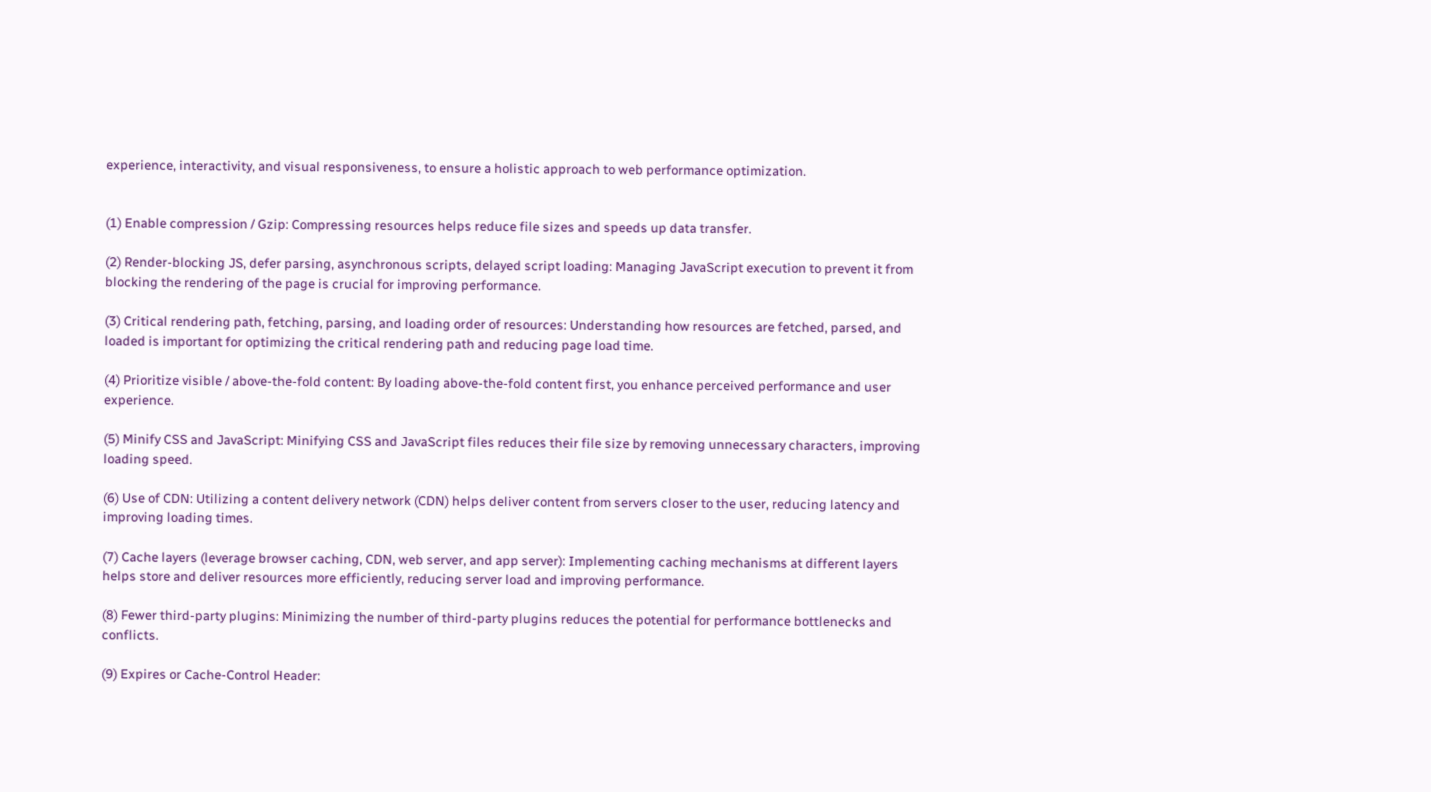experience, interactivity, and visual responsiveness, to ensure a holistic approach to web performance optimization.


(1) Enable compression / Gzip: Compressing resources helps reduce file sizes and speeds up data transfer.

(2) Render-blocking JS, defer parsing, asynchronous scripts, delayed script loading: Managing JavaScript execution to prevent it from blocking the rendering of the page is crucial for improving performance.

(3) Critical rendering path, fetching, parsing, and loading order of resources: Understanding how resources are fetched, parsed, and loaded is important for optimizing the critical rendering path and reducing page load time.

(4) Prioritize visible / above-the-fold content: By loading above-the-fold content first, you enhance perceived performance and user experience.

(5) Minify CSS and JavaScript: Minifying CSS and JavaScript files reduces their file size by removing unnecessary characters, improving loading speed.

(6) Use of CDN: Utilizing a content delivery network (CDN) helps deliver content from servers closer to the user, reducing latency and improving loading times.

(7) Cache layers (leverage browser caching, CDN, web server, and app server): Implementing caching mechanisms at different layers helps store and deliver resources more efficiently, reducing server load and improving performance.

(8) Fewer third-party plugins: Minimizing the number of third-party plugins reduces the potential for performance bottlenecks and conflicts.

(9) Expires or Cache-Control Header: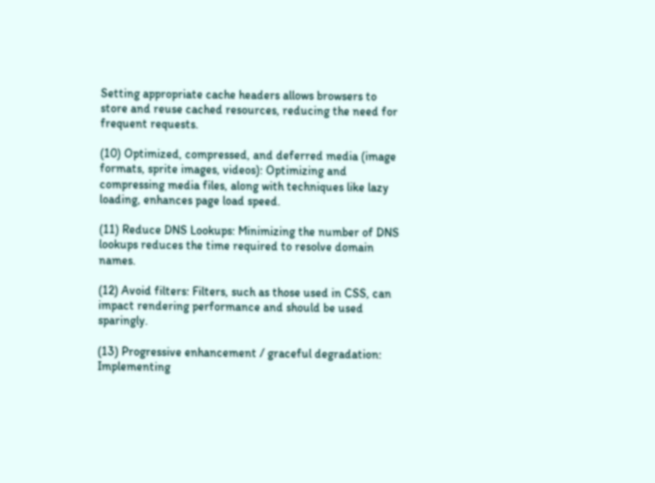Setting appropriate cache headers allows browsers to store and reuse cached resources, reducing the need for frequent requests.

(10) Optimized, compressed, and deferred media (image formats, sprite images, videos): Optimizing and compressing media files, along with techniques like lazy loading, enhances page load speed.

(11) Reduce DNS Lookups: Minimizing the number of DNS lookups reduces the time required to resolve domain names.

(12) Avoid filters: Filters, such as those used in CSS, can impact rendering performance and should be used sparingly.

(13) Progressive enhancement / graceful degradation: Implementing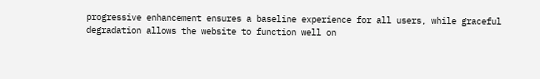progressive enhancement ensures a baseline experience for all users, while graceful degradation allows the website to function well on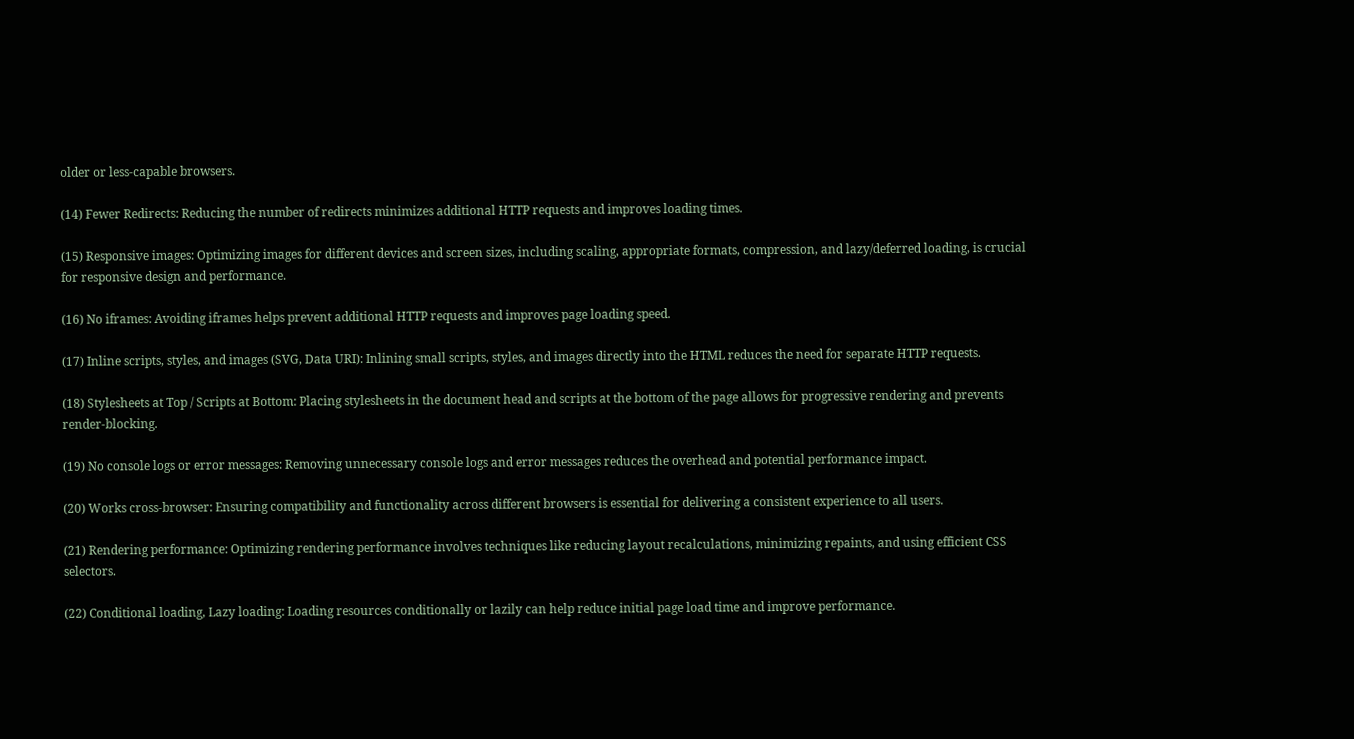older or less-capable browsers.

(14) Fewer Redirects: Reducing the number of redirects minimizes additional HTTP requests and improves loading times.

(15) Responsive images: Optimizing images for different devices and screen sizes, including scaling, appropriate formats, compression, and lazy/deferred loading, is crucial for responsive design and performance.

(16) No iframes: Avoiding iframes helps prevent additional HTTP requests and improves page loading speed.

(17) Inline scripts, styles, and images (SVG, Data URI): Inlining small scripts, styles, and images directly into the HTML reduces the need for separate HTTP requests.

(18) Stylesheets at Top / Scripts at Bottom: Placing stylesheets in the document head and scripts at the bottom of the page allows for progressive rendering and prevents render-blocking.

(19) No console logs or error messages: Removing unnecessary console logs and error messages reduces the overhead and potential performance impact.

(20) Works cross-browser: Ensuring compatibility and functionality across different browsers is essential for delivering a consistent experience to all users.

(21) Rendering performance: Optimizing rendering performance involves techniques like reducing layout recalculations, minimizing repaints, and using efficient CSS selectors.

(22) Conditional loading, Lazy loading: Loading resources conditionally or lazily can help reduce initial page load time and improve performance.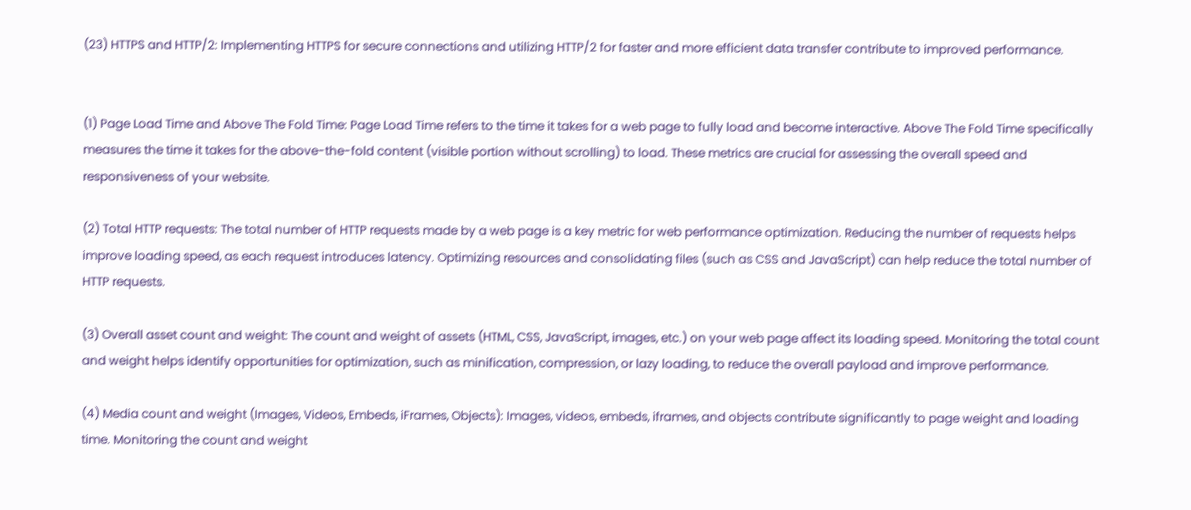(23) HTTPS and HTTP/2: Implementing HTTPS for secure connections and utilizing HTTP/2 for faster and more efficient data transfer contribute to improved performance.


(1) Page Load Time and Above The Fold Time: Page Load Time refers to the time it takes for a web page to fully load and become interactive. Above The Fold Time specifically measures the time it takes for the above-the-fold content (visible portion without scrolling) to load. These metrics are crucial for assessing the overall speed and responsiveness of your website.

(2) Total HTTP requests: The total number of HTTP requests made by a web page is a key metric for web performance optimization. Reducing the number of requests helps improve loading speed, as each request introduces latency. Optimizing resources and consolidating files (such as CSS and JavaScript) can help reduce the total number of HTTP requests.

(3) Overall asset count and weight: The count and weight of assets (HTML, CSS, JavaScript, images, etc.) on your web page affect its loading speed. Monitoring the total count and weight helps identify opportunities for optimization, such as minification, compression, or lazy loading, to reduce the overall payload and improve performance.

(4) Media count and weight (Images, Videos, Embeds, iFrames, Objects): Images, videos, embeds, iframes, and objects contribute significantly to page weight and loading time. Monitoring the count and weight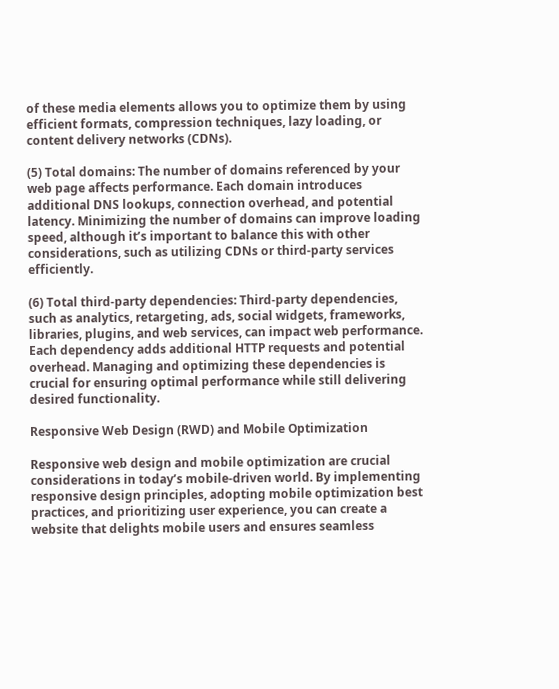of these media elements allows you to optimize them by using efficient formats, compression techniques, lazy loading, or content delivery networks (CDNs).

(5) Total domains: The number of domains referenced by your web page affects performance. Each domain introduces additional DNS lookups, connection overhead, and potential latency. Minimizing the number of domains can improve loading speed, although it’s important to balance this with other considerations, such as utilizing CDNs or third-party services efficiently.

(6) Total third-party dependencies: Third-party dependencies, such as analytics, retargeting, ads, social widgets, frameworks, libraries, plugins, and web services, can impact web performance. Each dependency adds additional HTTP requests and potential overhead. Managing and optimizing these dependencies is crucial for ensuring optimal performance while still delivering desired functionality.

Responsive Web Design (RWD) and Mobile Optimization

Responsive web design and mobile optimization are crucial considerations in today’s mobile-driven world. By implementing responsive design principles, adopting mobile optimization best practices, and prioritizing user experience, you can create a website that delights mobile users and ensures seamless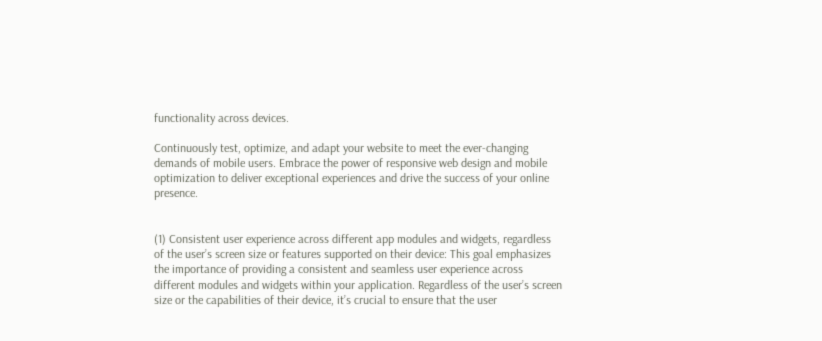functionality across devices.

Continuously test, optimize, and adapt your website to meet the ever-changing demands of mobile users. Embrace the power of responsive web design and mobile optimization to deliver exceptional experiences and drive the success of your online presence.


(1) Consistent user experience across different app modules and widgets, regardless of the user’s screen size or features supported on their device: This goal emphasizes the importance of providing a consistent and seamless user experience across different modules and widgets within your application. Regardless of the user’s screen size or the capabilities of their device, it’s crucial to ensure that the user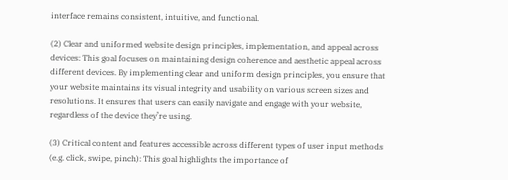interface remains consistent, intuitive, and functional.

(2) Clear and uniformed website design principles, implementation, and appeal across devices: This goal focuses on maintaining design coherence and aesthetic appeal across different devices. By implementing clear and uniform design principles, you ensure that your website maintains its visual integrity and usability on various screen sizes and resolutions. It ensures that users can easily navigate and engage with your website, regardless of the device they’re using.

(3) Critical content and features accessible across different types of user input methods (e.g. click, swipe, pinch): This goal highlights the importance of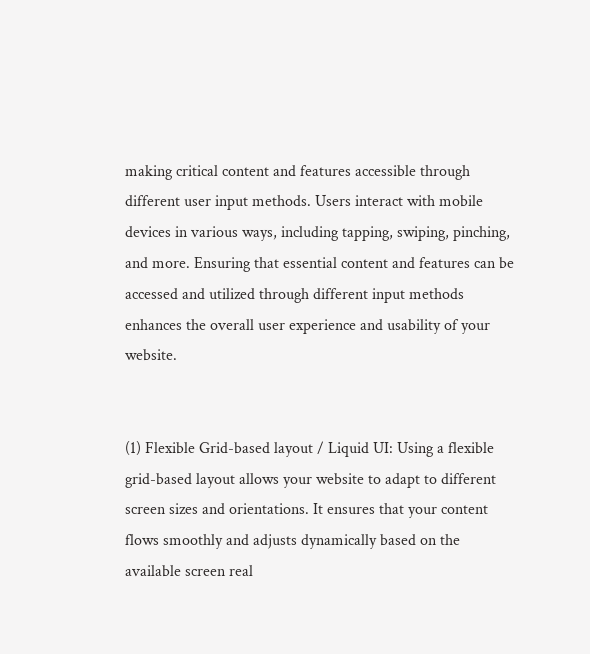making critical content and features accessible through different user input methods. Users interact with mobile devices in various ways, including tapping, swiping, pinching, and more. Ensuring that essential content and features can be accessed and utilized through different input methods enhances the overall user experience and usability of your website.


(1) Flexible Grid-based layout / Liquid UI: Using a flexible grid-based layout allows your website to adapt to different screen sizes and orientations. It ensures that your content flows smoothly and adjusts dynamically based on the available screen real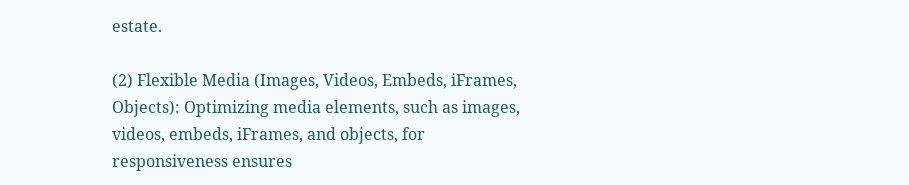estate.

(2) Flexible Media (Images, Videos, Embeds, iFrames, Objects): Optimizing media elements, such as images, videos, embeds, iFrames, and objects, for responsiveness ensures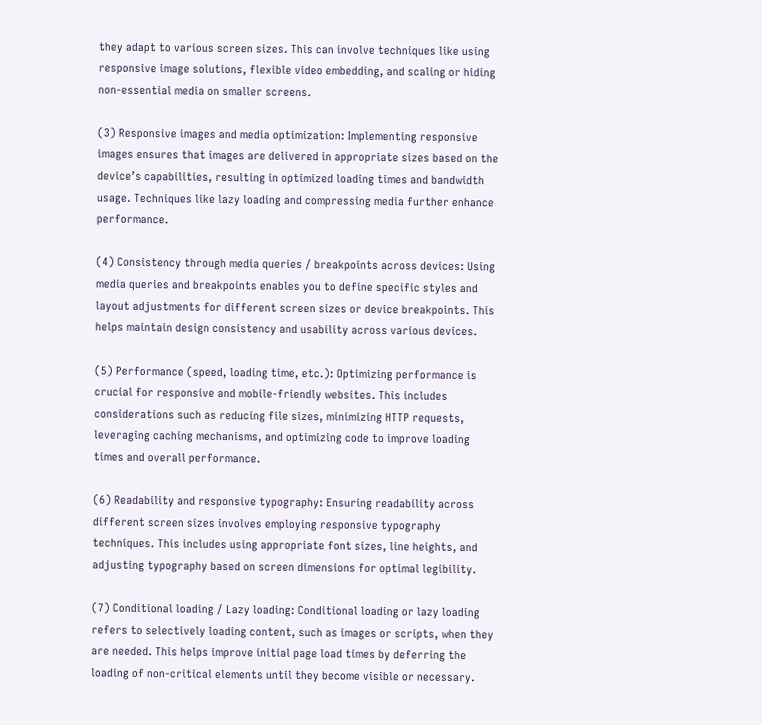they adapt to various screen sizes. This can involve techniques like using responsive image solutions, flexible video embedding, and scaling or hiding non-essential media on smaller screens.

(3) Responsive images and media optimization: Implementing responsive images ensures that images are delivered in appropriate sizes based on the device’s capabilities, resulting in optimized loading times and bandwidth usage. Techniques like lazy loading and compressing media further enhance performance.

(4) Consistency through media queries / breakpoints across devices: Using media queries and breakpoints enables you to define specific styles and layout adjustments for different screen sizes or device breakpoints. This helps maintain design consistency and usability across various devices.

(5) Performance (speed, loading time, etc.): Optimizing performance is crucial for responsive and mobile-friendly websites. This includes considerations such as reducing file sizes, minimizing HTTP requests, leveraging caching mechanisms, and optimizing code to improve loading times and overall performance.

(6) Readability and responsive typography: Ensuring readability across different screen sizes involves employing responsive typography techniques. This includes using appropriate font sizes, line heights, and adjusting typography based on screen dimensions for optimal legibility.

(7) Conditional loading / Lazy loading: Conditional loading or lazy loading refers to selectively loading content, such as images or scripts, when they are needed. This helps improve initial page load times by deferring the loading of non-critical elements until they become visible or necessary.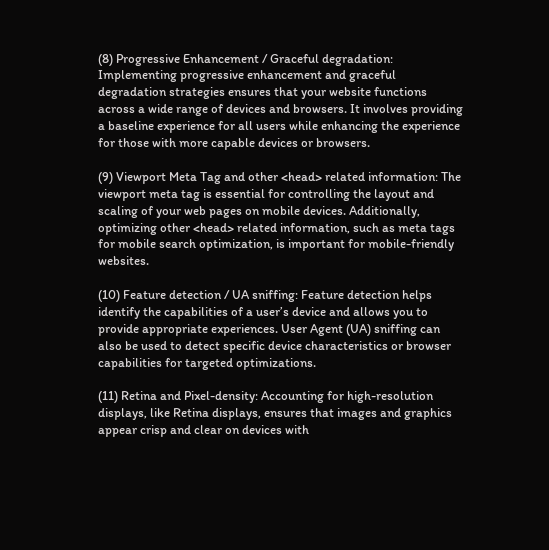(8) Progressive Enhancement / Graceful degradation: Implementing progressive enhancement and graceful degradation strategies ensures that your website functions across a wide range of devices and browsers. It involves providing a baseline experience for all users while enhancing the experience for those with more capable devices or browsers.

(9) Viewport Meta Tag and other <head> related information: The viewport meta tag is essential for controlling the layout and scaling of your web pages on mobile devices. Additionally, optimizing other <head> related information, such as meta tags for mobile search optimization, is important for mobile-friendly websites.

(10) Feature detection / UA sniffing: Feature detection helps identify the capabilities of a user’s device and allows you to provide appropriate experiences. User Agent (UA) sniffing can also be used to detect specific device characteristics or browser capabilities for targeted optimizations.

(11) Retina and Pixel-density: Accounting for high-resolution displays, like Retina displays, ensures that images and graphics appear crisp and clear on devices with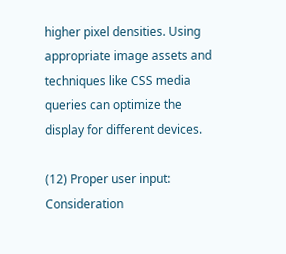higher pixel densities. Using appropriate image assets and techniques like CSS media queries can optimize the display for different devices.

(12) Proper user input: Consideration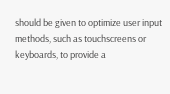should be given to optimize user input methods, such as touchscreens or keyboards, to provide a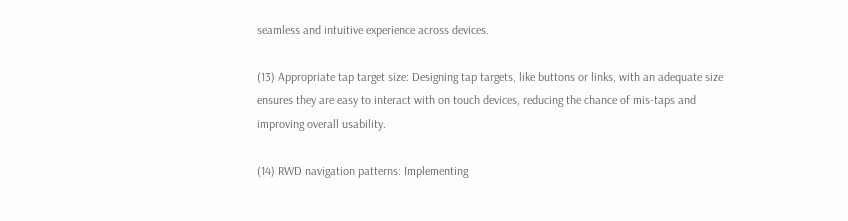seamless and intuitive experience across devices.

(13) Appropriate tap target size: Designing tap targets, like buttons or links, with an adequate size ensures they are easy to interact with on touch devices, reducing the chance of mis-taps and improving overall usability.

(14) RWD navigation patterns: Implementing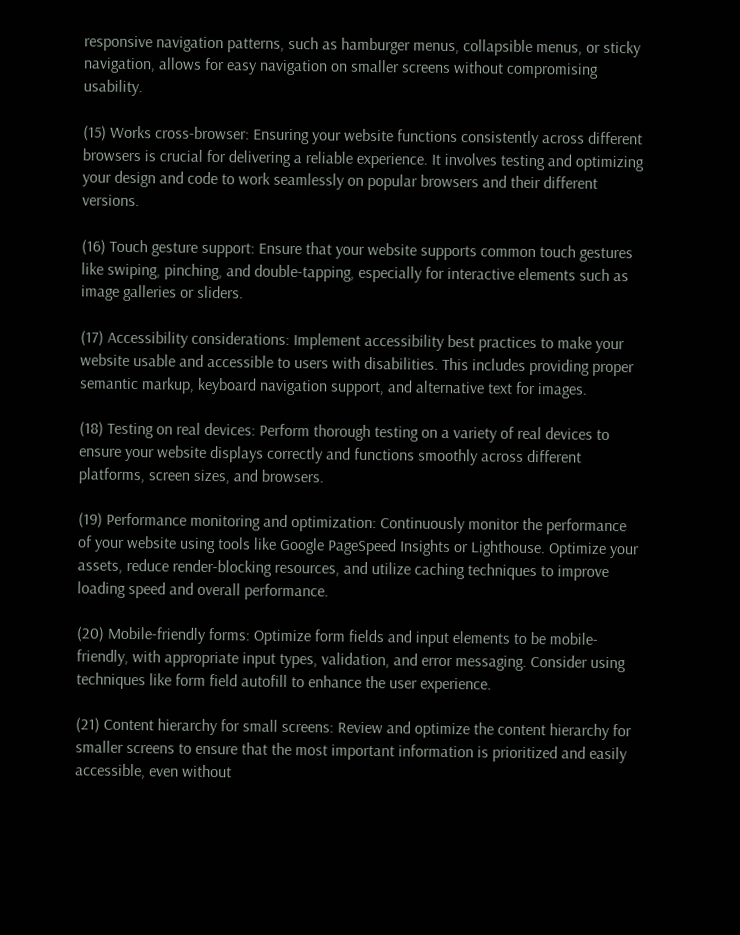responsive navigation patterns, such as hamburger menus, collapsible menus, or sticky navigation, allows for easy navigation on smaller screens without compromising usability.

(15) Works cross-browser: Ensuring your website functions consistently across different browsers is crucial for delivering a reliable experience. It involves testing and optimizing your design and code to work seamlessly on popular browsers and their different versions.

(16) Touch gesture support: Ensure that your website supports common touch gestures like swiping, pinching, and double-tapping, especially for interactive elements such as image galleries or sliders.

(17) Accessibility considerations: Implement accessibility best practices to make your website usable and accessible to users with disabilities. This includes providing proper semantic markup, keyboard navigation support, and alternative text for images.

(18) Testing on real devices: Perform thorough testing on a variety of real devices to ensure your website displays correctly and functions smoothly across different platforms, screen sizes, and browsers.

(19) Performance monitoring and optimization: Continuously monitor the performance of your website using tools like Google PageSpeed Insights or Lighthouse. Optimize your assets, reduce render-blocking resources, and utilize caching techniques to improve loading speed and overall performance.

(20) Mobile-friendly forms: Optimize form fields and input elements to be mobile-friendly, with appropriate input types, validation, and error messaging. Consider using techniques like form field autofill to enhance the user experience.

(21) Content hierarchy for small screens: Review and optimize the content hierarchy for smaller screens to ensure that the most important information is prioritized and easily accessible, even without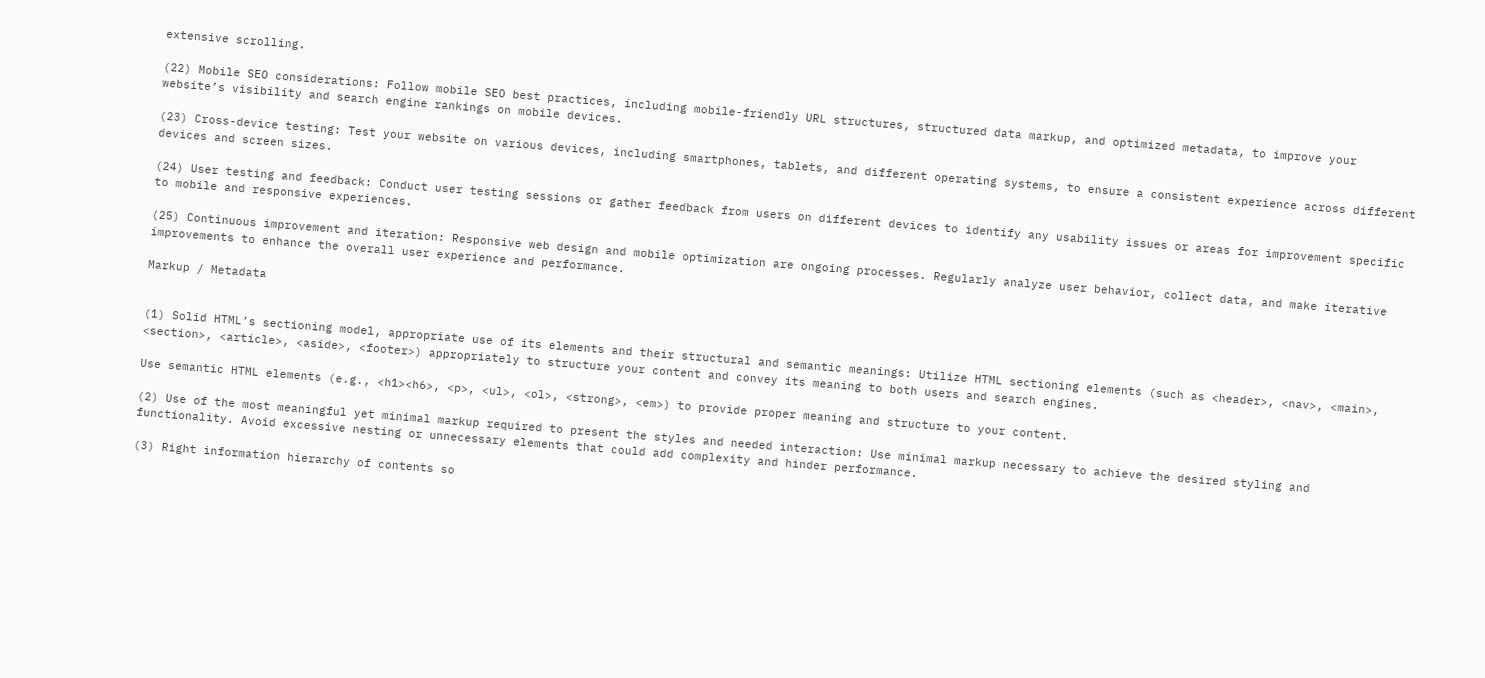extensive scrolling.

(22) Mobile SEO considerations: Follow mobile SEO best practices, including mobile-friendly URL structures, structured data markup, and optimized metadata, to improve your website’s visibility and search engine rankings on mobile devices.

(23) Cross-device testing: Test your website on various devices, including smartphones, tablets, and different operating systems, to ensure a consistent experience across different devices and screen sizes.

(24) User testing and feedback: Conduct user testing sessions or gather feedback from users on different devices to identify any usability issues or areas for improvement specific to mobile and responsive experiences.

(25) Continuous improvement and iteration: Responsive web design and mobile optimization are ongoing processes. Regularly analyze user behavior, collect data, and make iterative improvements to enhance the overall user experience and performance.

Markup / Metadata


(1) Solid HTML’s sectioning model, appropriate use of its elements and their structural and semantic meanings: Utilize HTML sectioning elements (such as <header>, <nav>, <main>, <section>, <article>, <aside>, <footer>) appropriately to structure your content and convey its meaning to both users and search engines.

Use semantic HTML elements (e.g., <h1><h6>, <p>, <ul>, <ol>, <strong>, <em>) to provide proper meaning and structure to your content.

(2) Use of the most meaningful yet minimal markup required to present the styles and needed interaction: Use minimal markup necessary to achieve the desired styling and functionality. Avoid excessive nesting or unnecessary elements that could add complexity and hinder performance.

(3) Right information hierarchy of contents so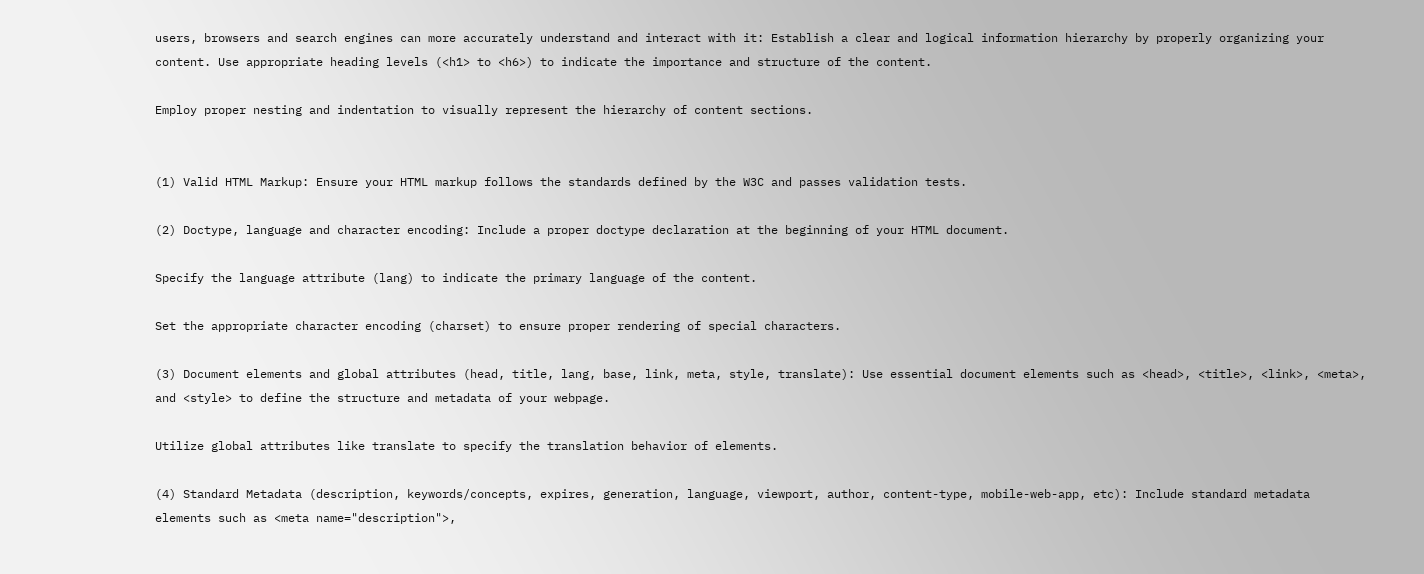users, browsers and search engines can more accurately understand and interact with it: Establish a clear and logical information hierarchy by properly organizing your content. Use appropriate heading levels (<h1> to <h6>) to indicate the importance and structure of the content.

Employ proper nesting and indentation to visually represent the hierarchy of content sections.


(1) Valid HTML Markup: Ensure your HTML markup follows the standards defined by the W3C and passes validation tests.

(2) Doctype, language and character encoding: Include a proper doctype declaration at the beginning of your HTML document.

Specify the language attribute (lang) to indicate the primary language of the content.

Set the appropriate character encoding (charset) to ensure proper rendering of special characters.

(3) Document elements and global attributes (head, title, lang, base, link, meta, style, translate): Use essential document elements such as <head>, <title>, <link>, <meta>, and <style> to define the structure and metadata of your webpage.

Utilize global attributes like translate to specify the translation behavior of elements.

(4) Standard Metadata (description, keywords/concepts, expires, generation, language, viewport, author, content-type, mobile-web-app, etc): Include standard metadata elements such as <meta name="description">,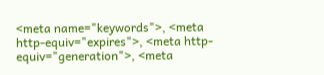<meta name="keywords">, <meta http-equiv="expires">, <meta http-equiv="generation">, <meta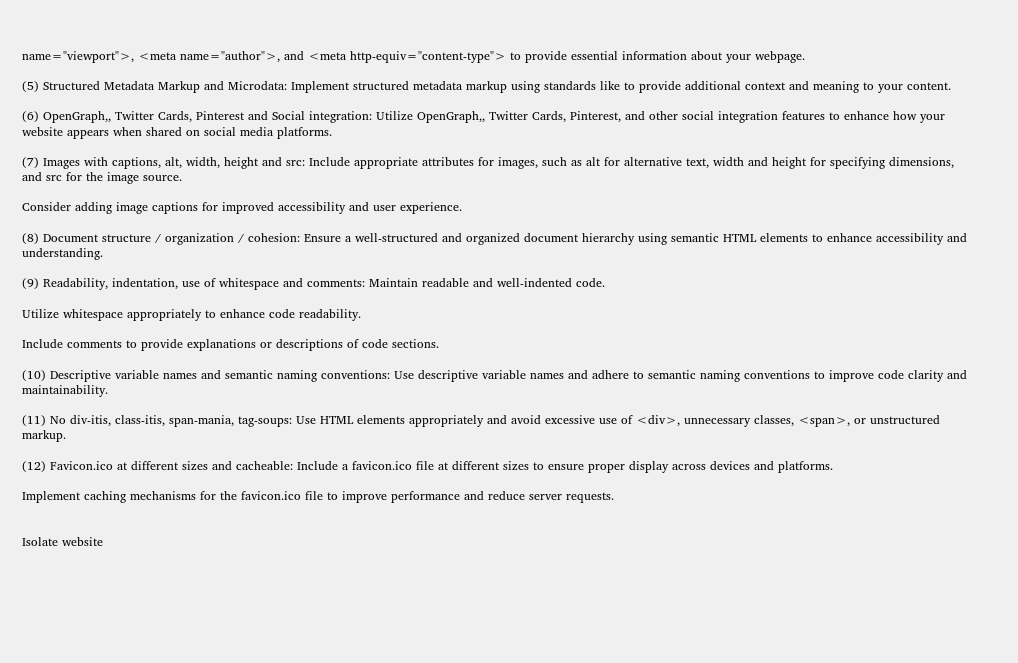name="viewport">, <meta name="author">, and <meta http-equiv="content-type"> to provide essential information about your webpage.

(5) Structured Metadata Markup and Microdata: Implement structured metadata markup using standards like to provide additional context and meaning to your content.

(6) OpenGraph,, Twitter Cards, Pinterest and Social integration: Utilize OpenGraph,, Twitter Cards, Pinterest, and other social integration features to enhance how your website appears when shared on social media platforms.

(7) Images with captions, alt, width, height and src: Include appropriate attributes for images, such as alt for alternative text, width and height for specifying dimensions, and src for the image source.

Consider adding image captions for improved accessibility and user experience.

(8) Document structure / organization / cohesion: Ensure a well-structured and organized document hierarchy using semantic HTML elements to enhance accessibility and understanding.

(9) Readability, indentation, use of whitespace and comments: Maintain readable and well-indented code.

Utilize whitespace appropriately to enhance code readability.

Include comments to provide explanations or descriptions of code sections.

(10) Descriptive variable names and semantic naming conventions: Use descriptive variable names and adhere to semantic naming conventions to improve code clarity and maintainability.

(11) No div-itis, class-itis, span-mania, tag-soups: Use HTML elements appropriately and avoid excessive use of <div>, unnecessary classes, <span>, or unstructured markup.

(12) Favicon.ico at different sizes and cacheable: Include a favicon.ico file at different sizes to ensure proper display across devices and platforms.

Implement caching mechanisms for the favicon.ico file to improve performance and reduce server requests.


Isolate website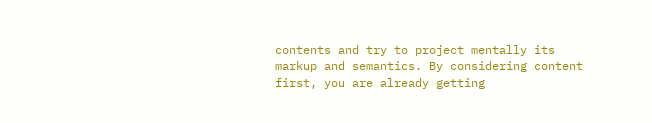contents and try to project mentally its markup and semantics. By considering content first, you are already getting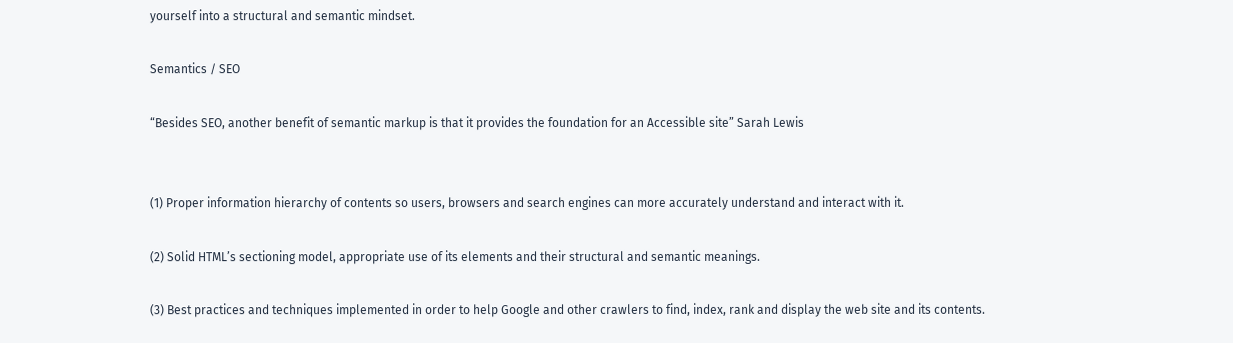yourself into a structural and semantic mindset.

Semantics / SEO

“Besides SEO, another benefit of semantic markup is that it provides the foundation for an Accessible site” Sarah Lewis


(1) Proper information hierarchy of contents so users, browsers and search engines can more accurately understand and interact with it.

(2) Solid HTML’s sectioning model, appropriate use of its elements and their structural and semantic meanings.

(3) Best practices and techniques implemented in order to help Google and other crawlers to find, index, rank and display the web site and its contents.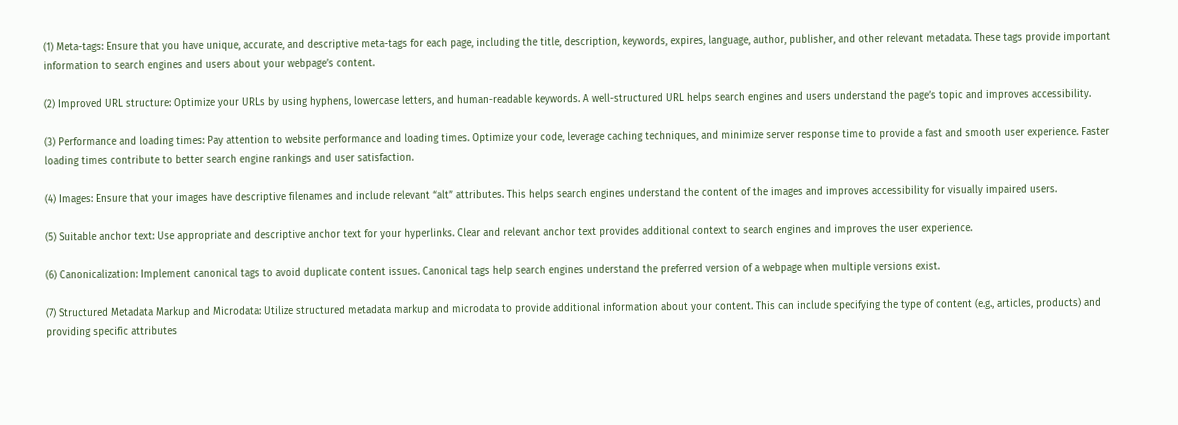(1) Meta-tags: Ensure that you have unique, accurate, and descriptive meta-tags for each page, including the title, description, keywords, expires, language, author, publisher, and other relevant metadata. These tags provide important information to search engines and users about your webpage’s content.

(2) Improved URL structure: Optimize your URLs by using hyphens, lowercase letters, and human-readable keywords. A well-structured URL helps search engines and users understand the page’s topic and improves accessibility.

(3) Performance and loading times: Pay attention to website performance and loading times. Optimize your code, leverage caching techniques, and minimize server response time to provide a fast and smooth user experience. Faster loading times contribute to better search engine rankings and user satisfaction.

(4) Images: Ensure that your images have descriptive filenames and include relevant “alt” attributes. This helps search engines understand the content of the images and improves accessibility for visually impaired users.

(5) Suitable anchor text: Use appropriate and descriptive anchor text for your hyperlinks. Clear and relevant anchor text provides additional context to search engines and improves the user experience.

(6) Canonicalization: Implement canonical tags to avoid duplicate content issues. Canonical tags help search engines understand the preferred version of a webpage when multiple versions exist.

(7) Structured Metadata Markup and Microdata: Utilize structured metadata markup and microdata to provide additional information about your content. This can include specifying the type of content (e.g., articles, products) and providing specific attributes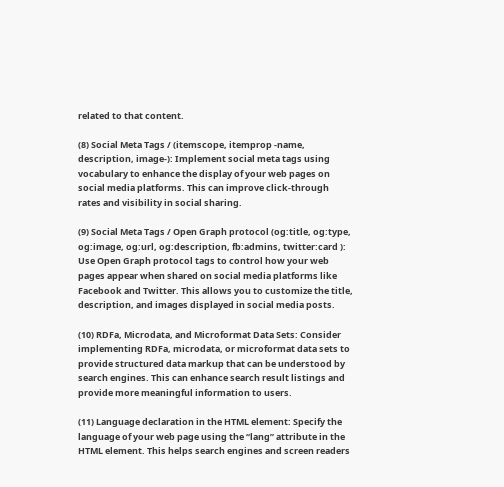related to that content.

(8) Social Meta Tags / (itemscope, itemprop -name, description, image-): Implement social meta tags using vocabulary to enhance the display of your web pages on social media platforms. This can improve click-through rates and visibility in social sharing.

(9) Social Meta Tags / Open Graph protocol (og:title, og:type, og:image, og:url, og:description, fb:admins, twitter:card ): Use Open Graph protocol tags to control how your web pages appear when shared on social media platforms like Facebook and Twitter. This allows you to customize the title, description, and images displayed in social media posts.

(10) RDFa, Microdata, and Microformat Data Sets: Consider implementing RDFa, microdata, or microformat data sets to provide structured data markup that can be understood by search engines. This can enhance search result listings and provide more meaningful information to users.

(11) Language declaration in the HTML element: Specify the language of your web page using the “lang” attribute in the HTML element. This helps search engines and screen readers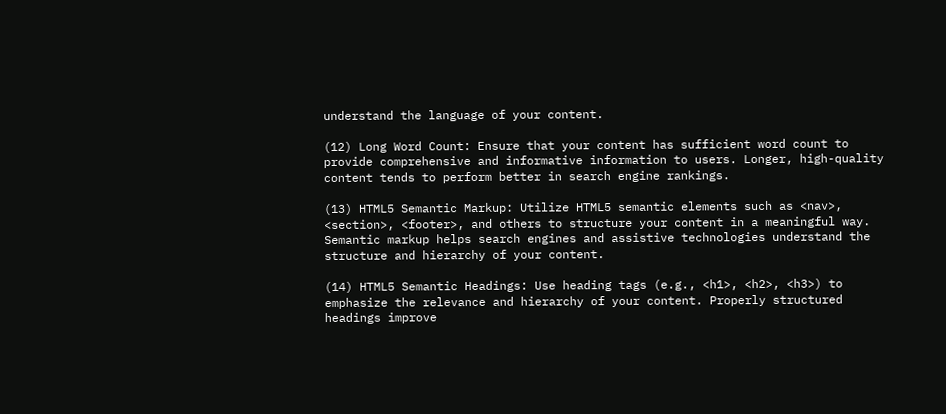understand the language of your content.

(12) Long Word Count: Ensure that your content has sufficient word count to provide comprehensive and informative information to users. Longer, high-quality content tends to perform better in search engine rankings.

(13) HTML5 Semantic Markup: Utilize HTML5 semantic elements such as <nav>, <section>, <footer>, and others to structure your content in a meaningful way. Semantic markup helps search engines and assistive technologies understand the structure and hierarchy of your content.

(14) HTML5 Semantic Headings: Use heading tags (e.g., <h1>, <h2>, <h3>) to emphasize the relevance and hierarchy of your content. Properly structured headings improve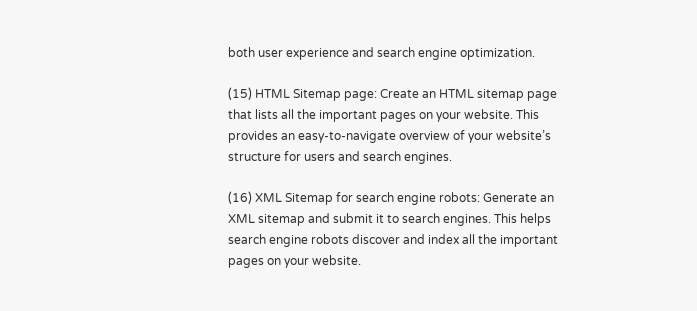both user experience and search engine optimization.

(15) HTML Sitemap page: Create an HTML sitemap page that lists all the important pages on your website. This provides an easy-to-navigate overview of your website’s structure for users and search engines.

(16) XML Sitemap for search engine robots: Generate an XML sitemap and submit it to search engines. This helps search engine robots discover and index all the important pages on your website.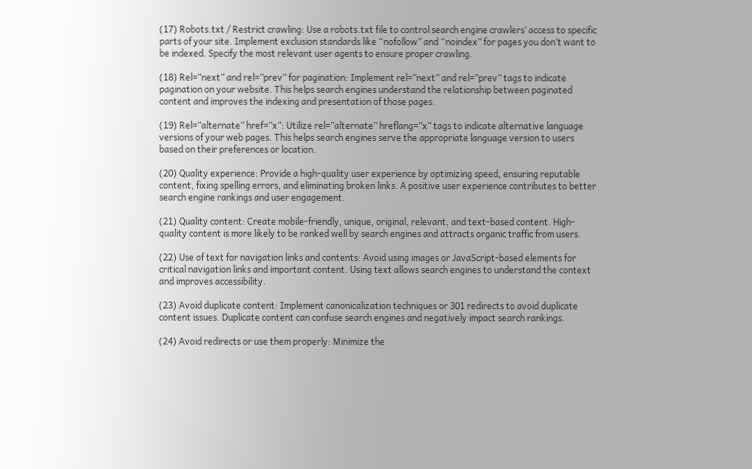(17) Robots.txt / Restrict crawling: Use a robots.txt file to control search engine crawlers’ access to specific parts of your site. Implement exclusion standards like “nofollow” and “noindex” for pages you don’t want to be indexed. Specify the most relevant user agents to ensure proper crawling.

(18) Rel=”next” and rel=”prev” for pagination: Implement rel=”next” and rel=”prev” tags to indicate pagination on your website. This helps search engines understand the relationship between paginated content and improves the indexing and presentation of those pages.

(19) Rel=”alternate” href=”x”: Utilize rel=”alternate” hreflang=”x” tags to indicate alternative language versions of your web pages. This helps search engines serve the appropriate language version to users based on their preferences or location.

(20) Quality experience: Provide a high-quality user experience by optimizing speed, ensuring reputable content, fixing spelling errors, and eliminating broken links. A positive user experience contributes to better search engine rankings and user engagement.

(21) Quality content: Create mobile-friendly, unique, original, relevant, and text-based content. High-quality content is more likely to be ranked well by search engines and attracts organic traffic from users.

(22) Use of text for navigation links and contents: Avoid using images or JavaScript-based elements for critical navigation links and important content. Using text allows search engines to understand the context and improves accessibility.

(23) Avoid duplicate content: Implement canonicalization techniques or 301 redirects to avoid duplicate content issues. Duplicate content can confuse search engines and negatively impact search rankings.

(24) Avoid redirects or use them properly: Minimize the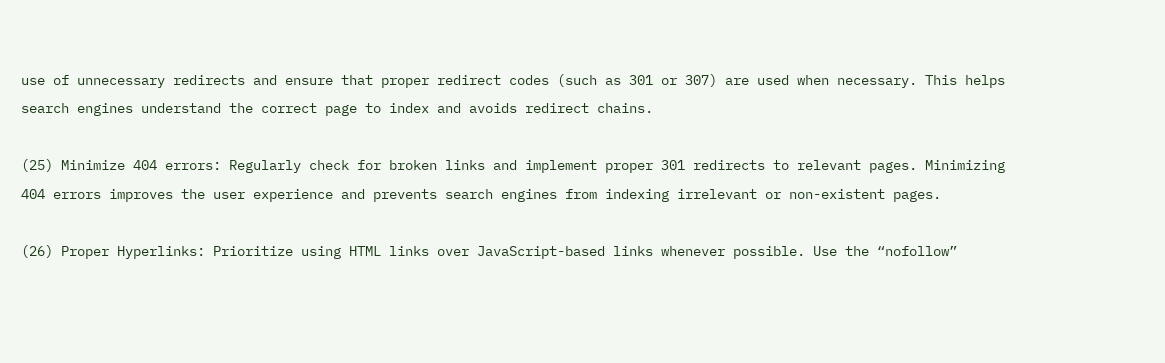use of unnecessary redirects and ensure that proper redirect codes (such as 301 or 307) are used when necessary. This helps search engines understand the correct page to index and avoids redirect chains.

(25) Minimize 404 errors: Regularly check for broken links and implement proper 301 redirects to relevant pages. Minimizing 404 errors improves the user experience and prevents search engines from indexing irrelevant or non-existent pages.

(26) Proper Hyperlinks: Prioritize using HTML links over JavaScript-based links whenever possible. Use the “nofollow”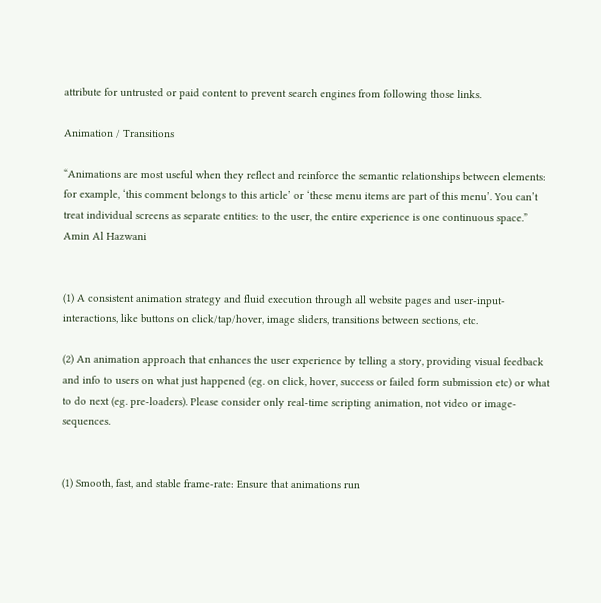attribute for untrusted or paid content to prevent search engines from following those links.

Animation / Transitions

“Animations are most useful when they reflect and reinforce the semantic relationships between elements: for example, ‘this comment belongs to this article’ or ‘these menu items are part of this menu’. You can’t treat individual screens as separate entities: to the user, the entire experience is one continuous space.” Amin Al Hazwani


(1) A consistent animation strategy and fluid execution through all website pages and user-input-interactions, like buttons on click/tap/hover, image sliders, transitions between sections, etc.

(2) An animation approach that enhances the user experience by telling a story, providing visual feedback and info to users on what just happened (eg. on click, hover, success or failed form submission etc) or what to do next (eg. pre-loaders). Please consider only real-time scripting animation, not video or image-sequences.


(1) Smooth, fast, and stable frame-rate: Ensure that animations run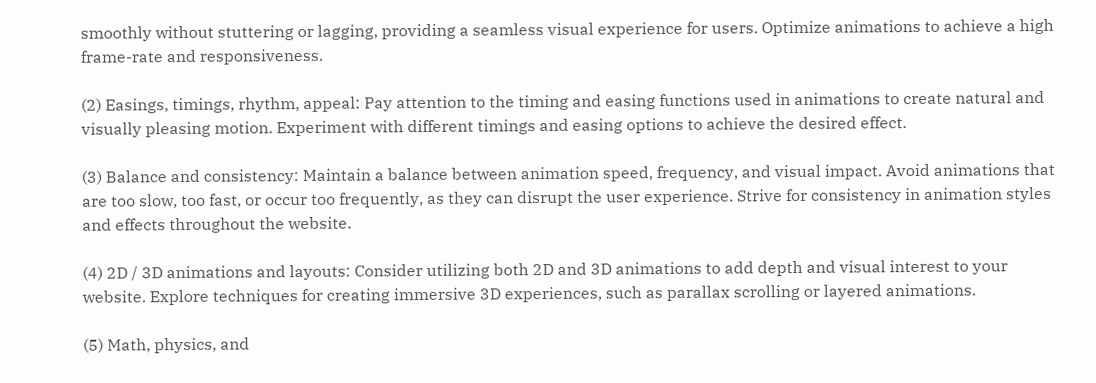smoothly without stuttering or lagging, providing a seamless visual experience for users. Optimize animations to achieve a high frame-rate and responsiveness.

(2) Easings, timings, rhythm, appeal: Pay attention to the timing and easing functions used in animations to create natural and visually pleasing motion. Experiment with different timings and easing options to achieve the desired effect.

(3) Balance and consistency: Maintain a balance between animation speed, frequency, and visual impact. Avoid animations that are too slow, too fast, or occur too frequently, as they can disrupt the user experience. Strive for consistency in animation styles and effects throughout the website.

(4) 2D / 3D animations and layouts: Consider utilizing both 2D and 3D animations to add depth and visual interest to your website. Explore techniques for creating immersive 3D experiences, such as parallax scrolling or layered animations.

(5) Math, physics, and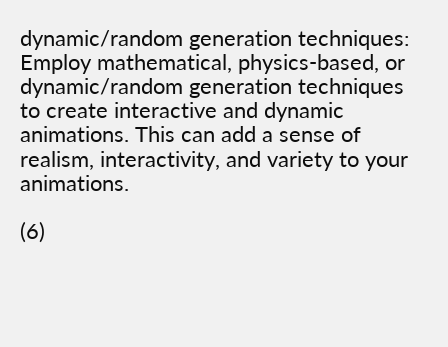dynamic/random generation techniques: Employ mathematical, physics-based, or dynamic/random generation techniques to create interactive and dynamic animations. This can add a sense of realism, interactivity, and variety to your animations.

(6)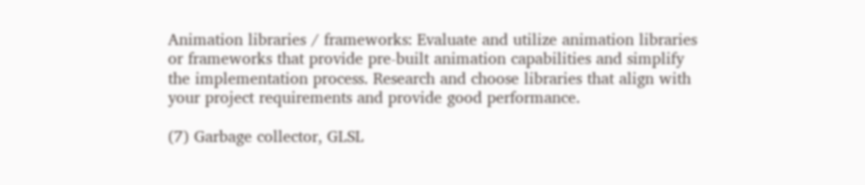Animation libraries / frameworks: Evaluate and utilize animation libraries or frameworks that provide pre-built animation capabilities and simplify the implementation process. Research and choose libraries that align with your project requirements and provide good performance.

(7) Garbage collector, GLSL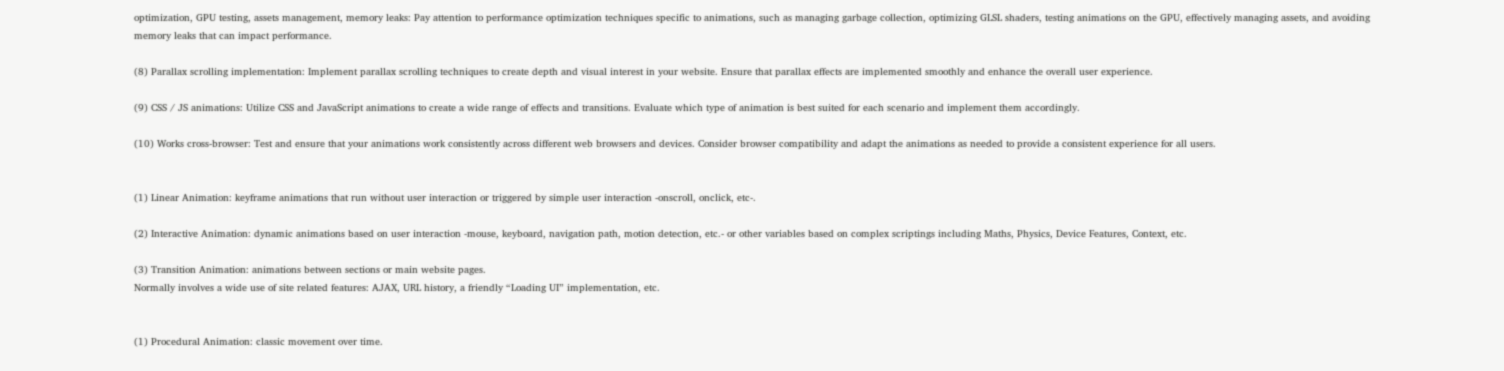optimization, GPU testing, assets management, memory leaks: Pay attention to performance optimization techniques specific to animations, such as managing garbage collection, optimizing GLSL shaders, testing animations on the GPU, effectively managing assets, and avoiding memory leaks that can impact performance.

(8) Parallax scrolling implementation: Implement parallax scrolling techniques to create depth and visual interest in your website. Ensure that parallax effects are implemented smoothly and enhance the overall user experience.

(9) CSS / JS animations: Utilize CSS and JavaScript animations to create a wide range of effects and transitions. Evaluate which type of animation is best suited for each scenario and implement them accordingly.

(10) Works cross-browser: Test and ensure that your animations work consistently across different web browsers and devices. Consider browser compatibility and adapt the animations as needed to provide a consistent experience for all users.


(1) Linear Animation: keyframe animations that run without user interaction or triggered by simple user interaction -onscroll, onclick, etc-.

(2) Interactive Animation: dynamic animations based on user interaction -mouse, keyboard, navigation path, motion detection, etc.- or other variables based on complex scriptings including Maths, Physics, Device Features, Context, etc.

(3) Transition Animation: animations between sections or main website pages.
Normally involves a wide use of site related features: AJAX, URL history, a friendly “Loading UI” implementation, etc.


(1) Procedural Animation: classic movement over time.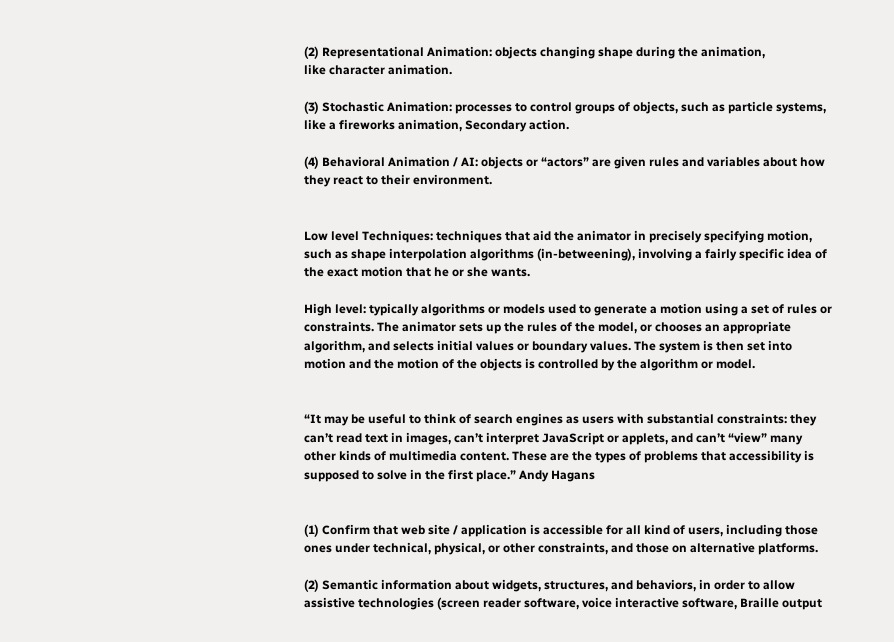(2) Representational Animation: objects changing shape during the animation,
like character animation.

(3) Stochastic Animation: processes to control groups of objects, such as particle systems, like a fireworks animation, Secondary action.

(4) Behavioral Animation / AI: objects or “actors” are given rules and variables about how they react to their environment.


Low level Techniques: techniques that aid the animator in precisely specifying motion, such as shape interpolation algorithms (in-betweening), involving a fairly specific idea of the exact motion that he or she wants.

High level: typically algorithms or models used to generate a motion using a set of rules or constraints. The animator sets up the rules of the model, or chooses an appropriate algorithm, and selects initial values or boundary values. The system is then set into motion and the motion of the objects is controlled by the algorithm or model.


“It may be useful to think of search engines as users with substantial constraints: they can’t read text in images, can’t interpret JavaScript or applets, and can’t “view” many other kinds of multimedia content. These are the types of problems that accessibility is supposed to solve in the first place.” Andy Hagans


(1) Confirm that web site / application is accessible for all kind of users, including those ones under technical, physical, or other constraints, and those on alternative platforms.

(2) Semantic information about widgets, structures, and behaviors, in order to allow assistive technologies (screen reader software, voice interactive software, Braille output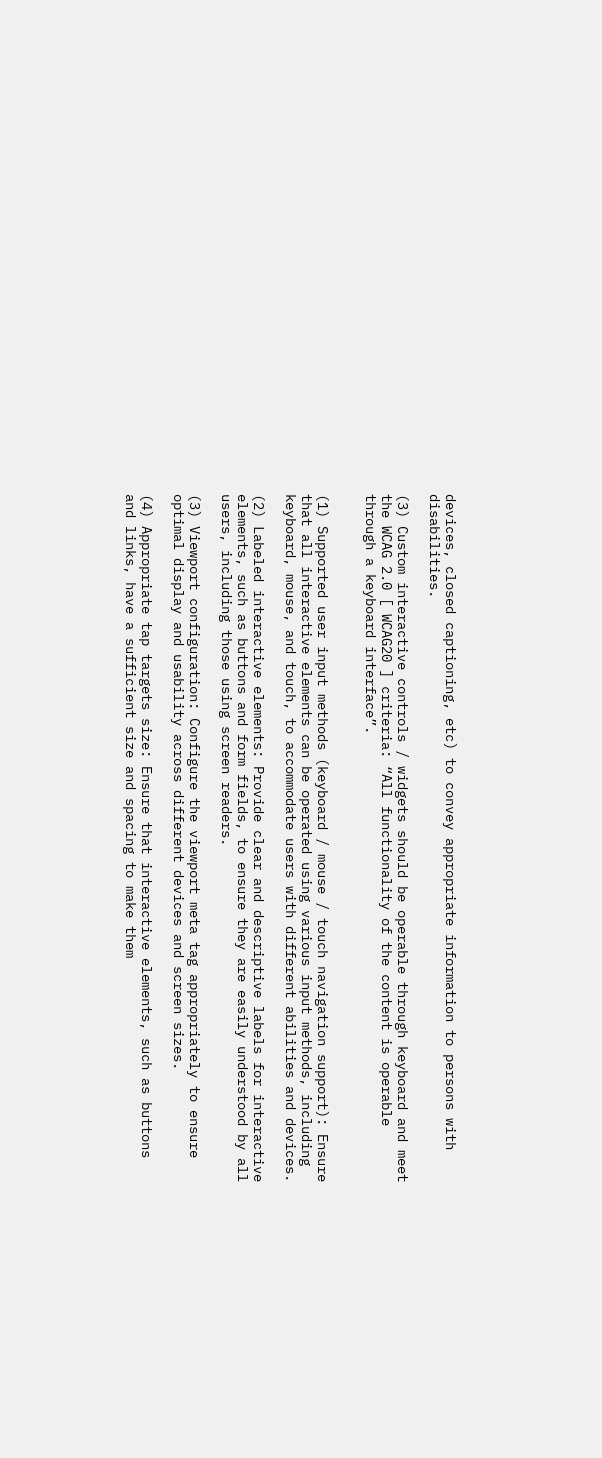devices, closed captioning, etc) to convey appropriate information to persons with disabilities.

(3) Custom interactive controls / widgets should be operable through keyboard and meet the WCAG 2.0 [ WCAG20 ] criteria: “All functionality of the content is operable through a keyboard interface”.


(1) Supported user input methods (keyboard / mouse / touch navigation support): Ensure that all interactive elements can be operated using various input methods, including keyboard, mouse, and touch, to accommodate users with different abilities and devices.

(2) Labeled interactive elements: Provide clear and descriptive labels for interactive elements, such as buttons and form fields, to ensure they are easily understood by all users, including those using screen readers.

(3) Viewport configuration: Configure the viewport meta tag appropriately to ensure optimal display and usability across different devices and screen sizes.

(4) Appropriate tap targets size: Ensure that interactive elements, such as buttons and links, have a sufficient size and spacing to make them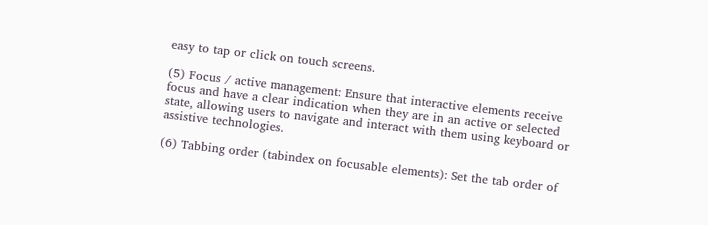easy to tap or click on touch screens.

(5) Focus / active management: Ensure that interactive elements receive focus and have a clear indication when they are in an active or selected state, allowing users to navigate and interact with them using keyboard or assistive technologies.

(6) Tabbing order (tabindex on focusable elements): Set the tab order of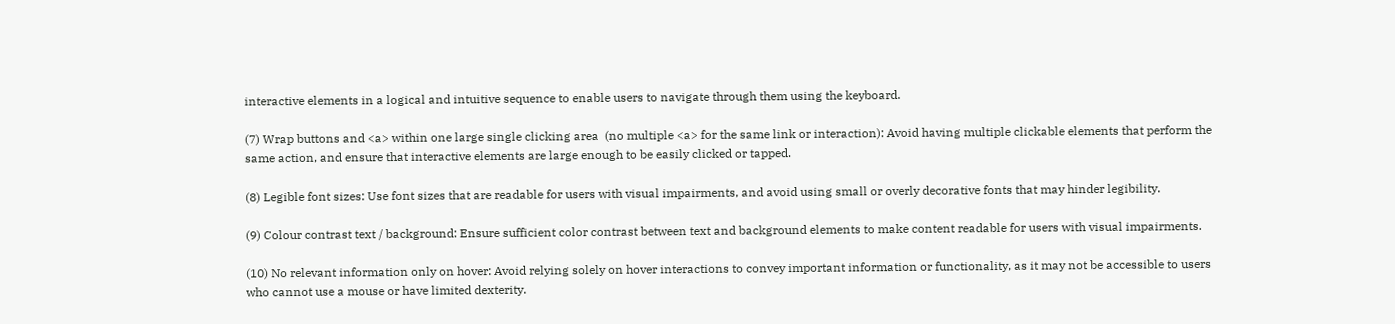interactive elements in a logical and intuitive sequence to enable users to navigate through them using the keyboard.

(7) Wrap buttons and <a> within one large single clicking area  (no multiple <a> for the same link or interaction): Avoid having multiple clickable elements that perform the same action, and ensure that interactive elements are large enough to be easily clicked or tapped.

(8) Legible font sizes: Use font sizes that are readable for users with visual impairments, and avoid using small or overly decorative fonts that may hinder legibility.

(9) Colour contrast text / background: Ensure sufficient color contrast between text and background elements to make content readable for users with visual impairments.

(10) No relevant information only on hover: Avoid relying solely on hover interactions to convey important information or functionality, as it may not be accessible to users who cannot use a mouse or have limited dexterity.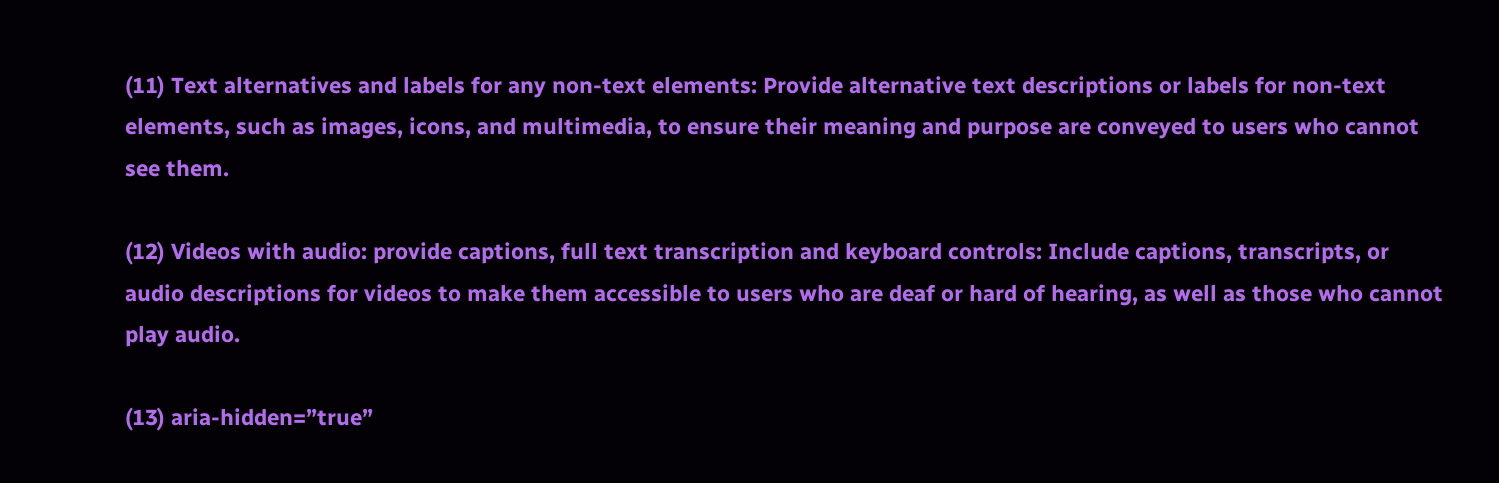(11) Text alternatives and labels for any non-text elements: Provide alternative text descriptions or labels for non-text elements, such as images, icons, and multimedia, to ensure their meaning and purpose are conveyed to users who cannot see them.

(12) Videos with audio: provide captions, full text transcription and keyboard controls: Include captions, transcripts, or audio descriptions for videos to make them accessible to users who are deaf or hard of hearing, as well as those who cannot play audio.

(13) aria-hidden=”true”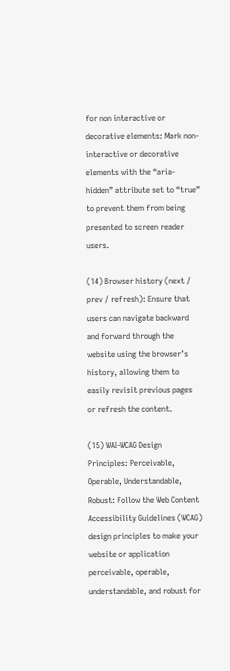for non interactive or decorative elements: Mark non-interactive or decorative elements with the “aria-hidden” attribute set to “true” to prevent them from being presented to screen reader users.

(14) Browser history (next / prev / refresh): Ensure that users can navigate backward and forward through the website using the browser’s history, allowing them to easily revisit previous pages or refresh the content.

(15) WAI-WCAG Design Principles: Perceivable, Operable, Understandable, Robust: Follow the Web Content Accessibility Guidelines (WCAG) design principles to make your website or application perceivable, operable, understandable, and robust for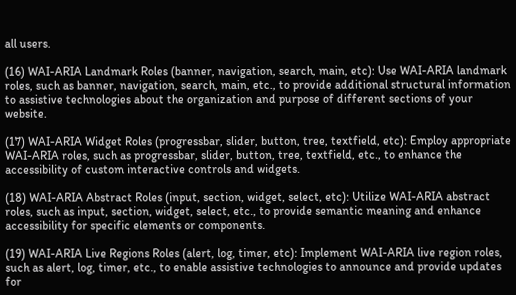all users.

(16) WAI-ARIA Landmark Roles (banner, navigation, search, main, etc): Use WAI-ARIA landmark roles, such as banner, navigation, search, main, etc., to provide additional structural information to assistive technologies about the organization and purpose of different sections of your website.

(17) WAI-ARIA Widget Roles (progressbar, slider, button, tree, textfield, etc): Employ appropriate WAI-ARIA roles, such as progressbar, slider, button, tree, textfield, etc., to enhance the accessibility of custom interactive controls and widgets.

(18) WAI-ARIA Abstract Roles (input, section, widget, select, etc): Utilize WAI-ARIA abstract roles, such as input, section, widget, select, etc., to provide semantic meaning and enhance accessibility for specific elements or components.

(19) WAI-ARIA Live Regions Roles (alert, log, timer, etc): Implement WAI-ARIA live region roles, such as alert, log, timer, etc., to enable assistive technologies to announce and provide updates for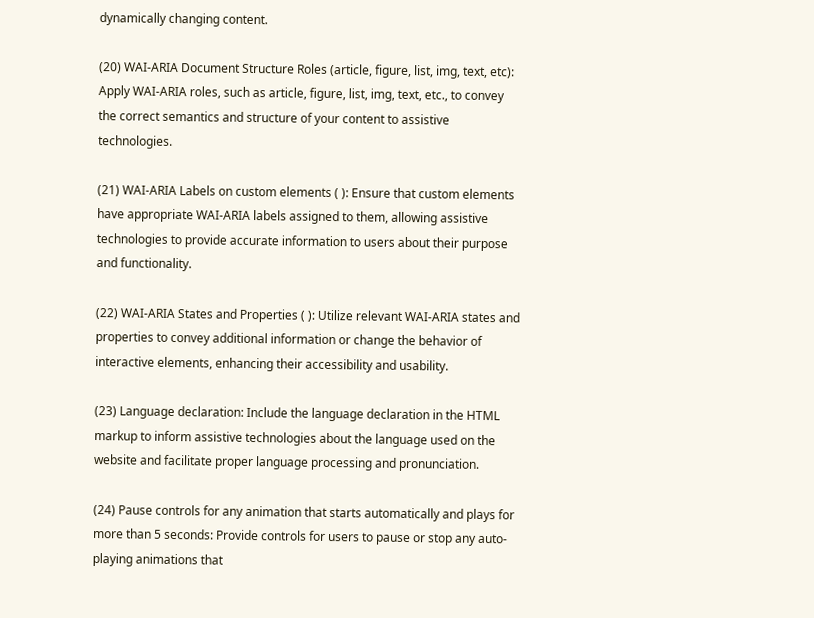dynamically changing content.

(20) WAI-ARIA Document Structure Roles (article, figure, list, img, text, etc): Apply WAI-ARIA roles, such as article, figure, list, img, text, etc., to convey the correct semantics and structure of your content to assistive technologies.

(21) WAI-ARIA Labels on custom elements ( ): Ensure that custom elements have appropriate WAI-ARIA labels assigned to them, allowing assistive technologies to provide accurate information to users about their purpose and functionality.

(22) WAI-ARIA States and Properties ( ): Utilize relevant WAI-ARIA states and properties to convey additional information or change the behavior of interactive elements, enhancing their accessibility and usability.

(23) Language declaration: Include the language declaration in the HTML markup to inform assistive technologies about the language used on the website and facilitate proper language processing and pronunciation.

(24) Pause controls for any animation that starts automatically and plays for more than 5 seconds: Provide controls for users to pause or stop any auto-playing animations that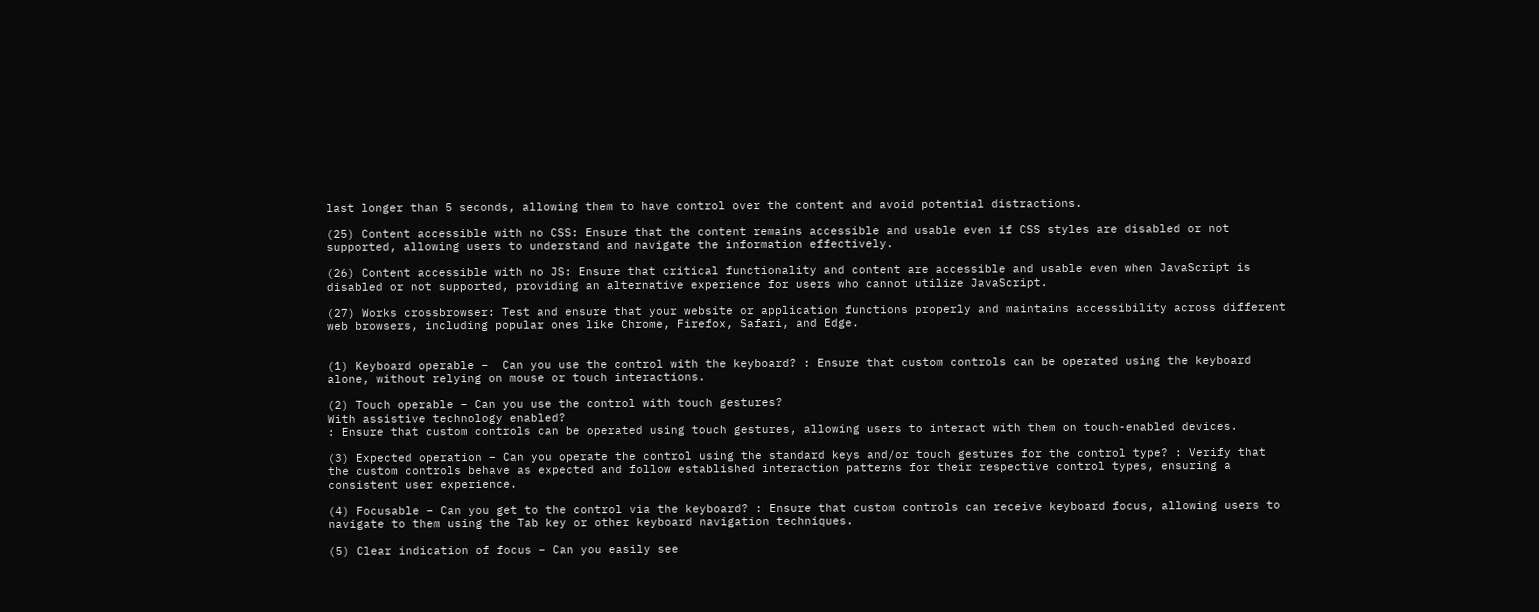last longer than 5 seconds, allowing them to have control over the content and avoid potential distractions.

(25) Content accessible with no CSS: Ensure that the content remains accessible and usable even if CSS styles are disabled or not supported, allowing users to understand and navigate the information effectively.

(26) Content accessible with no JS: Ensure that critical functionality and content are accessible and usable even when JavaScript is disabled or not supported, providing an alternative experience for users who cannot utilize JavaScript.

(27) Works crossbrowser: Test and ensure that your website or application functions properly and maintains accessibility across different web browsers, including popular ones like Chrome, Firefox, Safari, and Edge.


(1) Keyboard operable –  Can you use the control with the keyboard? : Ensure that custom controls can be operated using the keyboard alone, without relying on mouse or touch interactions.

(2) Touch operable – Can you use the control with touch gestures?
With assistive technology enabled?
: Ensure that custom controls can be operated using touch gestures, allowing users to interact with them on touch-enabled devices.

(3) Expected operation – Can you operate the control using the standard keys and/or touch gestures for the control type? : Verify that the custom controls behave as expected and follow established interaction patterns for their respective control types, ensuring a consistent user experience.

(4) Focusable – Can you get to the control via the keyboard? : Ensure that custom controls can receive keyboard focus, allowing users to navigate to them using the Tab key or other keyboard navigation techniques.

(5) Clear indication of focus – Can you easily see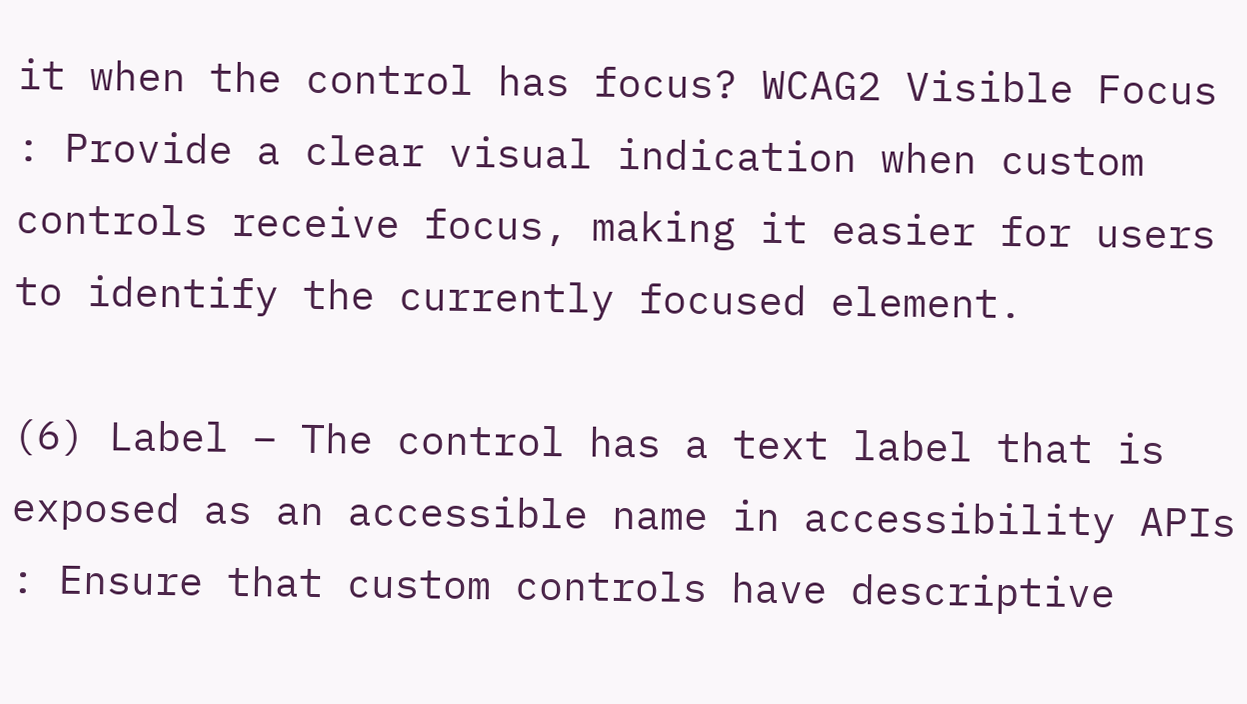it when the control has focus? WCAG2 Visible Focus : Provide a clear visual indication when custom controls receive focus, making it easier for users to identify the currently focused element.

(6) Label – The control has a text label that is exposed as an accessible name in accessibility APIs : Ensure that custom controls have descriptive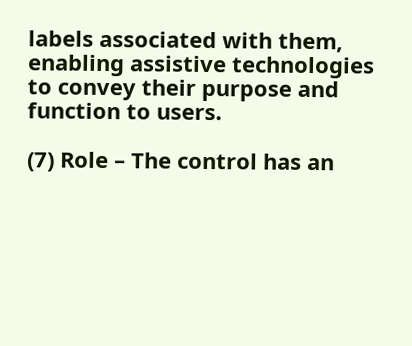labels associated with them, enabling assistive technologies to convey their purpose and function to users.

(7) Role – The control has an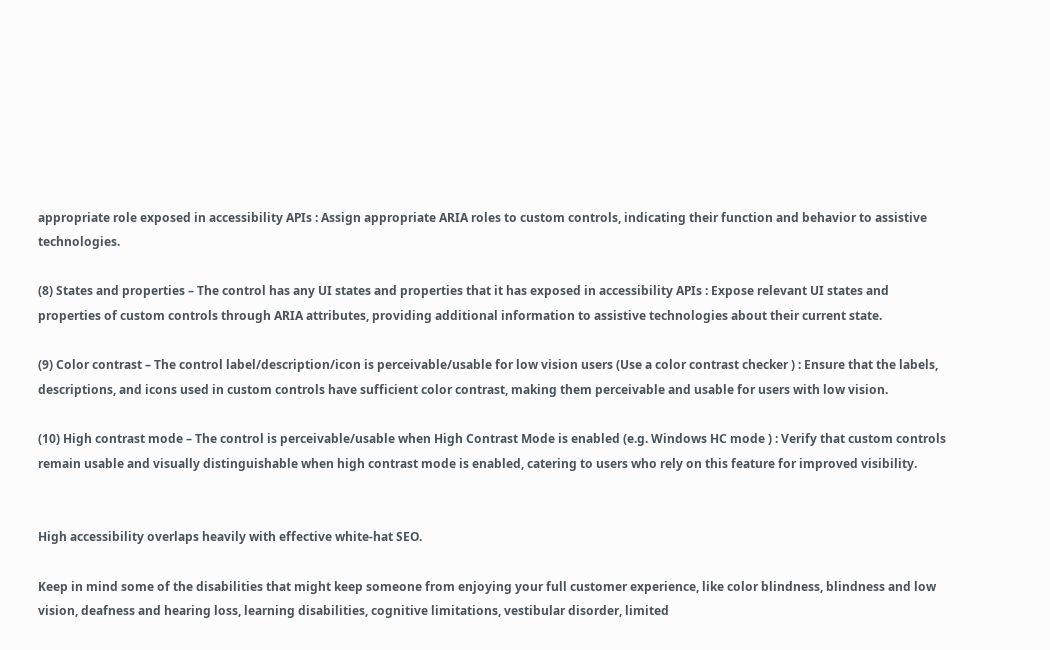appropriate role exposed in accessibility APIs : Assign appropriate ARIA roles to custom controls, indicating their function and behavior to assistive technologies.

(8) States and properties – The control has any UI states and properties that it has exposed in accessibility APIs : Expose relevant UI states and properties of custom controls through ARIA attributes, providing additional information to assistive technologies about their current state.

(9) Color contrast – The control label/description/icon is perceivable/usable for low vision users (Use a color contrast checker ) : Ensure that the labels, descriptions, and icons used in custom controls have sufficient color contrast, making them perceivable and usable for users with low vision.

(10) High contrast mode – The control is perceivable/usable when High Contrast Mode is enabled (e.g. Windows HC mode ) : Verify that custom controls remain usable and visually distinguishable when high contrast mode is enabled, catering to users who rely on this feature for improved visibility.


High accessibility overlaps heavily with effective white-hat SEO.

Keep in mind some of the disabilities that might keep someone from enjoying your full customer experience, like color blindness, blindness and low vision, deafness and hearing loss, learning disabilities, cognitive limitations, vestibular disorder, limited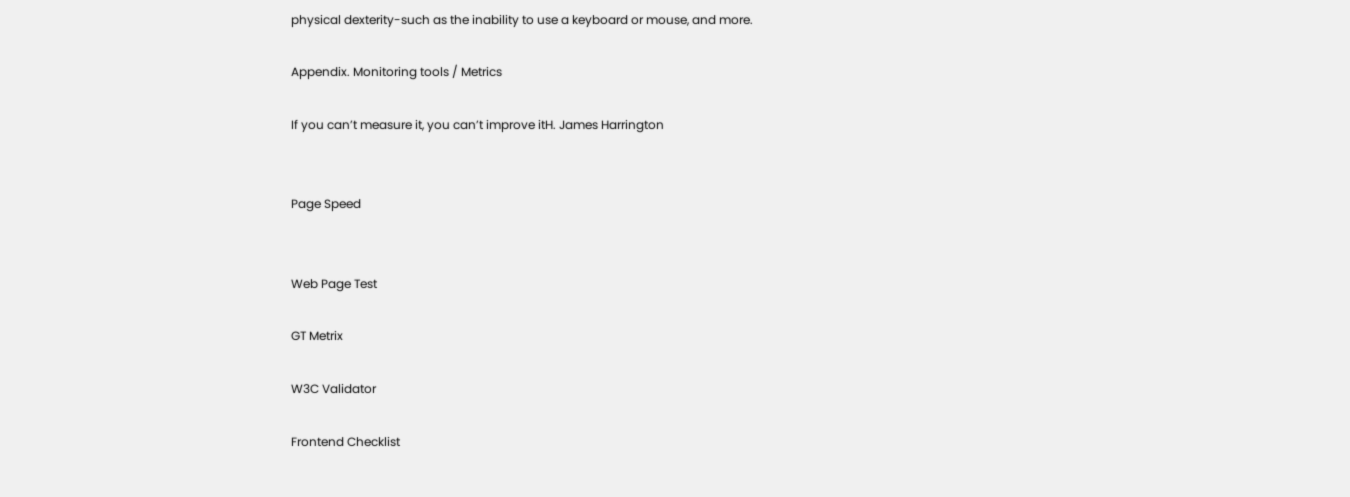physical dexterity-such as the inability to use a keyboard or mouse, and more.

Appendix. Monitoring tools / Metrics

If you can’t measure it, you can’t improve itH. James Harrington


Page Speed


Web Page Test

GT Metrix

W3C Validator

Frontend Checklist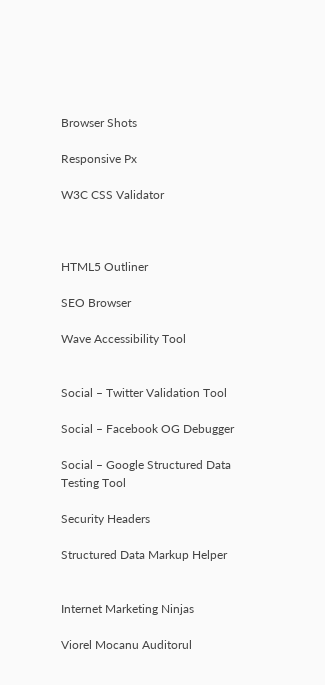Browser Shots

Responsive Px

W3C CSS Validator



HTML5 Outliner

SEO Browser

Wave Accessibility Tool


Social – Twitter Validation Tool

Social – Facebook OG Debugger

Social – Google Structured Data Testing Tool

Security Headers

Structured Data Markup Helper


Internet Marketing Ninjas

Viorel Mocanu Auditorul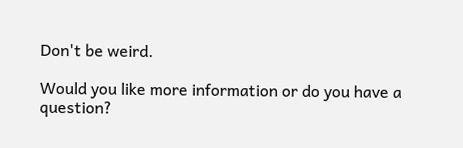Don't be weird.

Would you like more information or do you have a question?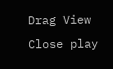Drag View Close play